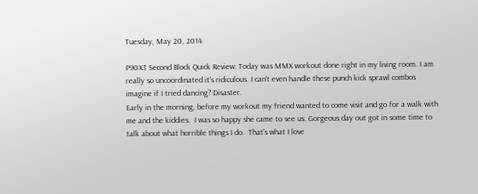Tuesday, May 20, 2014

P90X3 Second Block Quick Review: Today was MMX workout done right in my living room. I am really so uncoordinated it's ridiculous. I can't even handle these punch kick sprawl combos imagine if I tried dancing? Disaster.
Early in the morning, before my workout my friend wanted to come visit and go for a walk with me and the kiddies.  I was so happy she came to see us. Gorgeous day out got in some time to talk about what horrible things I do.  That's what I love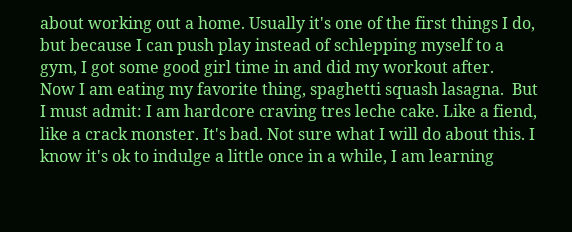about working out a home. Usually it's one of the first things I do, but because I can push play instead of schlepping myself to a gym, I got some good girl time in and did my workout after.
Now I am eating my favorite thing, spaghetti squash lasagna.  But I must admit: I am hardcore craving tres leche cake. Like a fiend, like a crack monster. It's bad. Not sure what I will do about this. I know it's ok to indulge a little once in a while, I am learning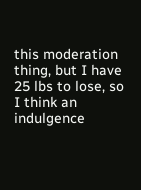this moderation thing, but I have 25 lbs to lose, so I think an indulgence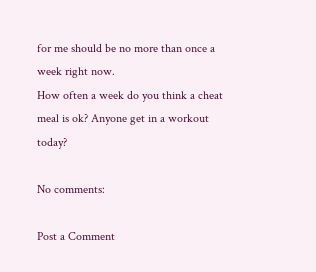for me should be no more than once a week right now.
How often a week do you think a cheat meal is ok? Anyone get in a workout today?

No comments:

Post a Comment